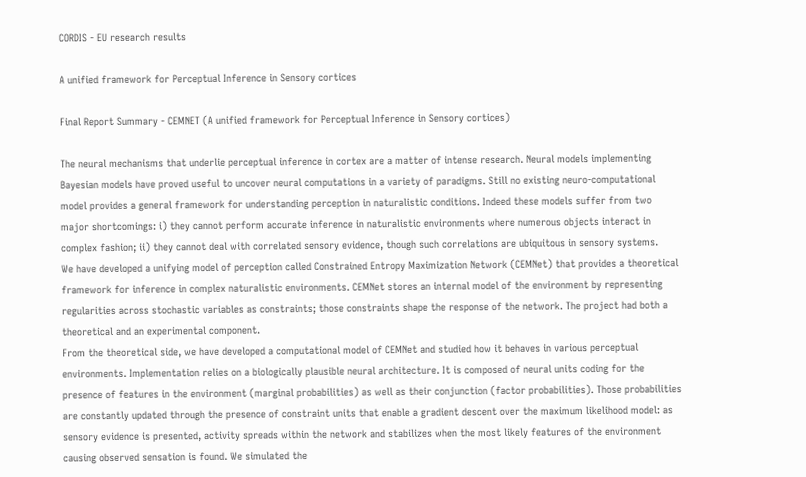CORDIS - EU research results

A unified framework for Perceptual Inference in Sensory cortices

Final Report Summary - CEMNET (A unified framework for Perceptual Inference in Sensory cortices)

The neural mechanisms that underlie perceptual inference in cortex are a matter of intense research. Neural models implementing Bayesian models have proved useful to uncover neural computations in a variety of paradigms. Still no existing neuro-computational model provides a general framework for understanding perception in naturalistic conditions. Indeed these models suffer from two major shortcomings: i) they cannot perform accurate inference in naturalistic environments where numerous objects interact in complex fashion; ii) they cannot deal with correlated sensory evidence, though such correlations are ubiquitous in sensory systems.
We have developed a unifying model of perception called Constrained Entropy Maximization Network (CEMNet) that provides a theoretical framework for inference in complex naturalistic environments. CEMNet stores an internal model of the environment by representing regularities across stochastic variables as constraints; those constraints shape the response of the network. The project had both a theoretical and an experimental component.
From the theoretical side, we have developed a computational model of CEMNet and studied how it behaves in various perceptual environments. Implementation relies on a biologically plausible neural architecture. It is composed of neural units coding for the presence of features in the environment (marginal probabilities) as well as their conjunction (factor probabilities). Those probabilities are constantly updated through the presence of constraint units that enable a gradient descent over the maximum likelihood model: as sensory evidence is presented, activity spreads within the network and stabilizes when the most likely features of the environment causing observed sensation is found. We simulated the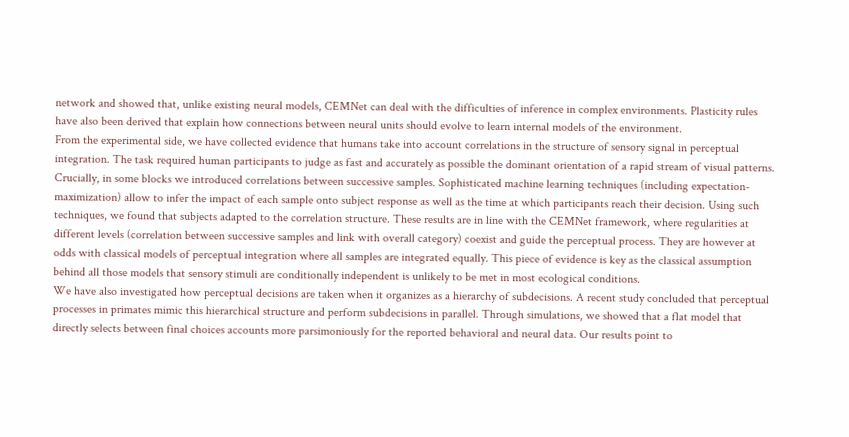network and showed that, unlike existing neural models, CEMNet can deal with the difficulties of inference in complex environments. Plasticity rules have also been derived that explain how connections between neural units should evolve to learn internal models of the environment.
From the experimental side, we have collected evidence that humans take into account correlations in the structure of sensory signal in perceptual integration. The task required human participants to judge as fast and accurately as possible the dominant orientation of a rapid stream of visual patterns. Crucially, in some blocks we introduced correlations between successive samples. Sophisticated machine learning techniques (including expectation-maximization) allow to infer the impact of each sample onto subject response as well as the time at which participants reach their decision. Using such techniques, we found that subjects adapted to the correlation structure. These results are in line with the CEMNet framework, where regularities at different levels (correlation between successive samples and link with overall category) coexist and guide the perceptual process. They are however at odds with classical models of perceptual integration where all samples are integrated equally. This piece of evidence is key as the classical assumption behind all those models that sensory stimuli are conditionally independent is unlikely to be met in most ecological conditions.
We have also investigated how perceptual decisions are taken when it organizes as a hierarchy of subdecisions. A recent study concluded that perceptual processes in primates mimic this hierarchical structure and perform subdecisions in parallel. Through simulations, we showed that a flat model that directly selects between final choices accounts more parsimoniously for the reported behavioral and neural data. Our results point to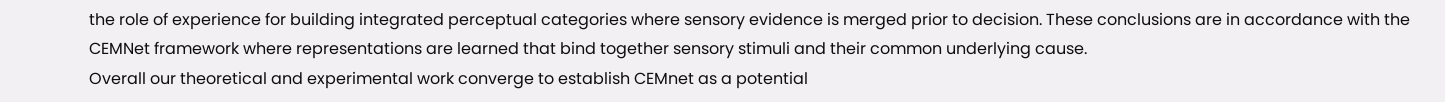the role of experience for building integrated perceptual categories where sensory evidence is merged prior to decision. These conclusions are in accordance with the CEMNet framework where representations are learned that bind together sensory stimuli and their common underlying cause.
Overall our theoretical and experimental work converge to establish CEMnet as a potential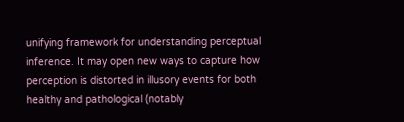unifying framework for understanding perceptual inference. It may open new ways to capture how perception is distorted in illusory events for both healthy and pathological (notably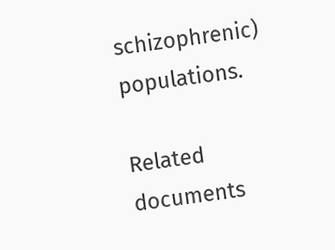schizophrenic) populations.

Related documents